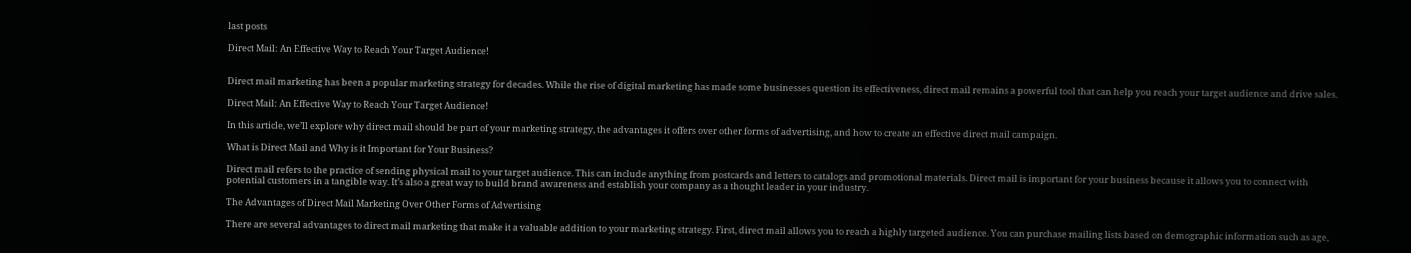last posts

Direct Mail: An Effective Way to Reach Your Target Audience!


Direct mail marketing has been a popular marketing strategy for decades. While the rise of digital marketing has made some businesses question its effectiveness, direct mail remains a powerful tool that can help you reach your target audience and drive sales.

Direct Mail: An Effective Way to Reach Your Target Audience!

In this article, we’ll explore why direct mail should be part of your marketing strategy, the advantages it offers over other forms of advertising, and how to create an effective direct mail campaign.

What is Direct Mail and Why is it Important for Your Business?

Direct mail refers to the practice of sending physical mail to your target audience. This can include anything from postcards and letters to catalogs and promotional materials. Direct mail is important for your business because it allows you to connect with potential customers in a tangible way. It’s also a great way to build brand awareness and establish your company as a thought leader in your industry.

The Advantages of Direct Mail Marketing Over Other Forms of Advertising

There are several advantages to direct mail marketing that make it a valuable addition to your marketing strategy. First, direct mail allows you to reach a highly targeted audience. You can purchase mailing lists based on demographic information such as age,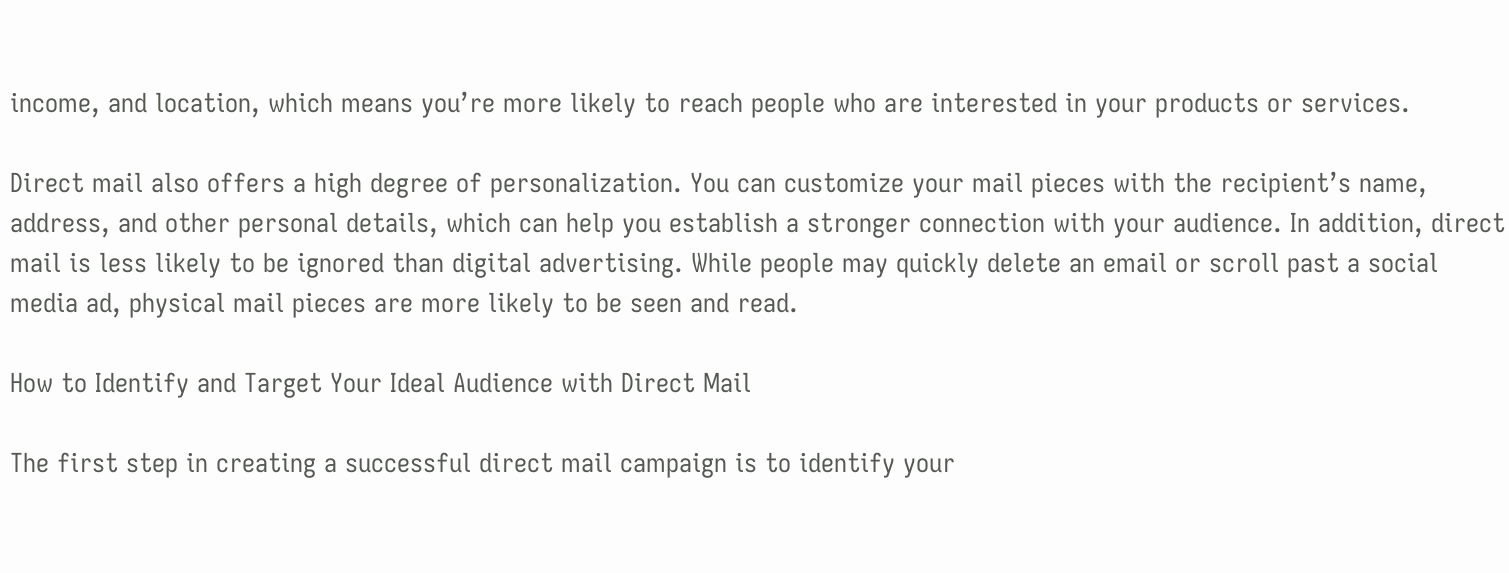income, and location, which means you’re more likely to reach people who are interested in your products or services.

Direct mail also offers a high degree of personalization. You can customize your mail pieces with the recipient’s name, address, and other personal details, which can help you establish a stronger connection with your audience. In addition, direct mail is less likely to be ignored than digital advertising. While people may quickly delete an email or scroll past a social media ad, physical mail pieces are more likely to be seen and read.

How to Identify and Target Your Ideal Audience with Direct Mail

The first step in creating a successful direct mail campaign is to identify your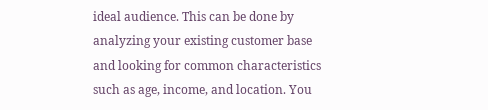ideal audience. This can be done by analyzing your existing customer base and looking for common characteristics such as age, income, and location. You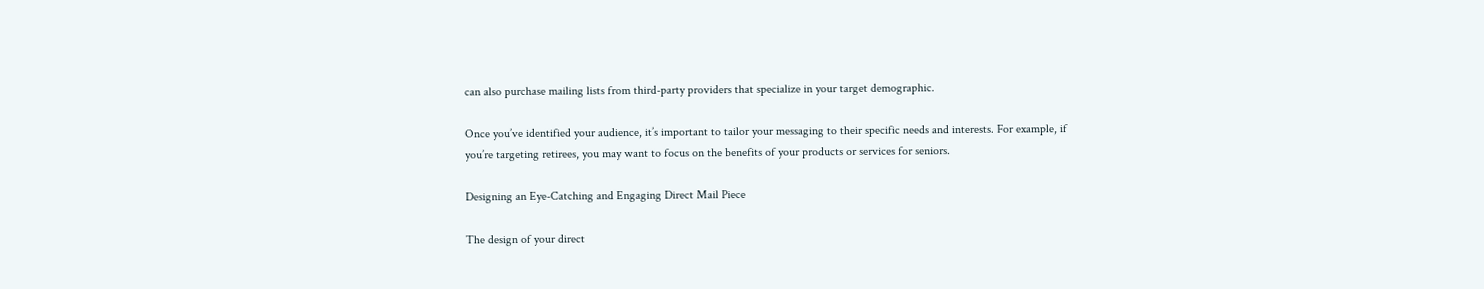can also purchase mailing lists from third-party providers that specialize in your target demographic.

Once you’ve identified your audience, it’s important to tailor your messaging to their specific needs and interests. For example, if you’re targeting retirees, you may want to focus on the benefits of your products or services for seniors.

Designing an Eye-Catching and Engaging Direct Mail Piece

The design of your direct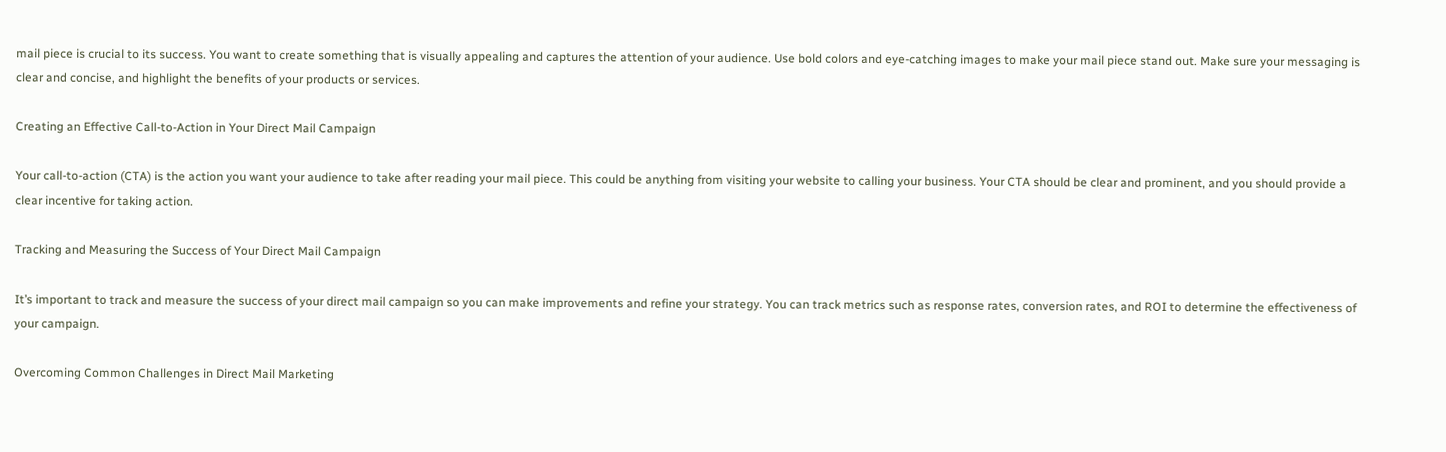mail piece is crucial to its success. You want to create something that is visually appealing and captures the attention of your audience. Use bold colors and eye-catching images to make your mail piece stand out. Make sure your messaging is clear and concise, and highlight the benefits of your products or services.

Creating an Effective Call-to-Action in Your Direct Mail Campaign

Your call-to-action (CTA) is the action you want your audience to take after reading your mail piece. This could be anything from visiting your website to calling your business. Your CTA should be clear and prominent, and you should provide a clear incentive for taking action.

Tracking and Measuring the Success of Your Direct Mail Campaign

It’s important to track and measure the success of your direct mail campaign so you can make improvements and refine your strategy. You can track metrics such as response rates, conversion rates, and ROI to determine the effectiveness of your campaign.

Overcoming Common Challenges in Direct Mail Marketing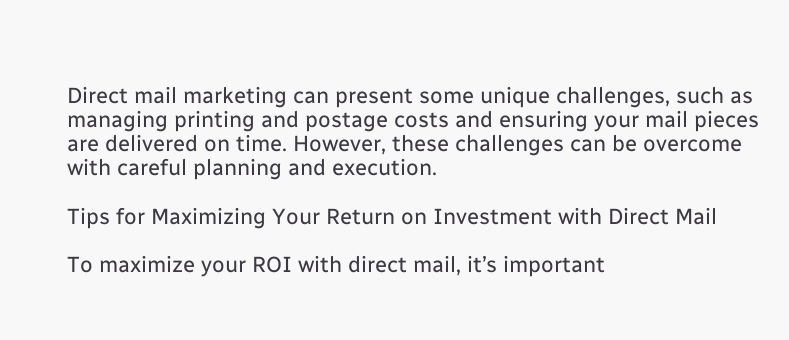Direct mail marketing can present some unique challenges, such as managing printing and postage costs and ensuring your mail pieces are delivered on time. However, these challenges can be overcome with careful planning and execution.

Tips for Maximizing Your Return on Investment with Direct Mail

To maximize your ROI with direct mail, it’s important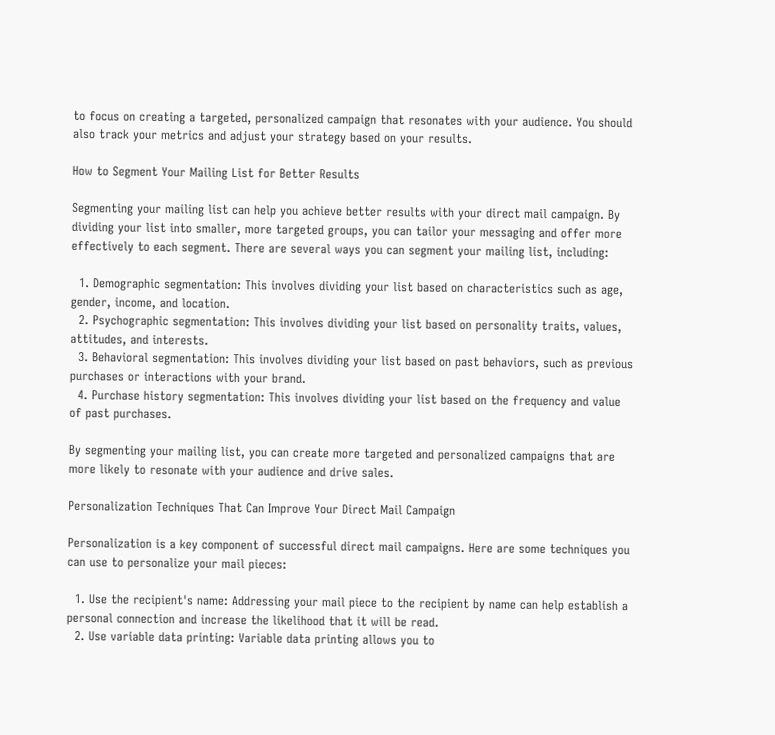to focus on creating a targeted, personalized campaign that resonates with your audience. You should also track your metrics and adjust your strategy based on your results.

How to Segment Your Mailing List for Better Results

Segmenting your mailing list can help you achieve better results with your direct mail campaign. By dividing your list into smaller, more targeted groups, you can tailor your messaging and offer more effectively to each segment. There are several ways you can segment your mailing list, including:

  1. Demographic segmentation: This involves dividing your list based on characteristics such as age, gender, income, and location.
  2. Psychographic segmentation: This involves dividing your list based on personality traits, values, attitudes, and interests.
  3. Behavioral segmentation: This involves dividing your list based on past behaviors, such as previous purchases or interactions with your brand.
  4. Purchase history segmentation: This involves dividing your list based on the frequency and value of past purchases.

By segmenting your mailing list, you can create more targeted and personalized campaigns that are more likely to resonate with your audience and drive sales.

Personalization Techniques That Can Improve Your Direct Mail Campaign

Personalization is a key component of successful direct mail campaigns. Here are some techniques you can use to personalize your mail pieces:

  1. Use the recipient's name: Addressing your mail piece to the recipient by name can help establish a personal connection and increase the likelihood that it will be read.
  2. Use variable data printing: Variable data printing allows you to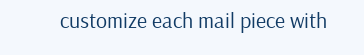customize each mail piece with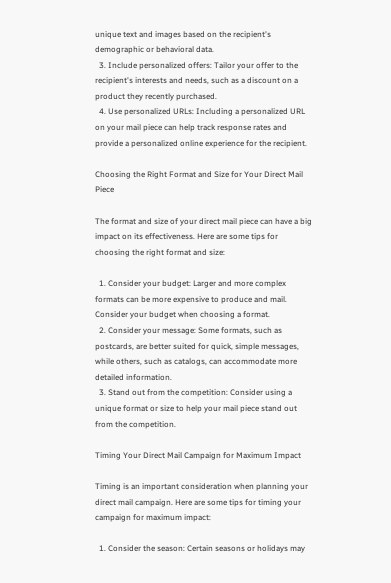unique text and images based on the recipient's demographic or behavioral data.
  3. Include personalized offers: Tailor your offer to the recipient's interests and needs, such as a discount on a product they recently purchased.
  4. Use personalized URLs: Including a personalized URL on your mail piece can help track response rates and provide a personalized online experience for the recipient.

Choosing the Right Format and Size for Your Direct Mail Piece

The format and size of your direct mail piece can have a big impact on its effectiveness. Here are some tips for choosing the right format and size:

  1. Consider your budget: Larger and more complex formats can be more expensive to produce and mail. Consider your budget when choosing a format.
  2. Consider your message: Some formats, such as postcards, are better suited for quick, simple messages, while others, such as catalogs, can accommodate more detailed information.
  3. Stand out from the competition: Consider using a unique format or size to help your mail piece stand out from the competition.

Timing Your Direct Mail Campaign for Maximum Impact

Timing is an important consideration when planning your direct mail campaign. Here are some tips for timing your campaign for maximum impact:

  1. Consider the season: Certain seasons or holidays may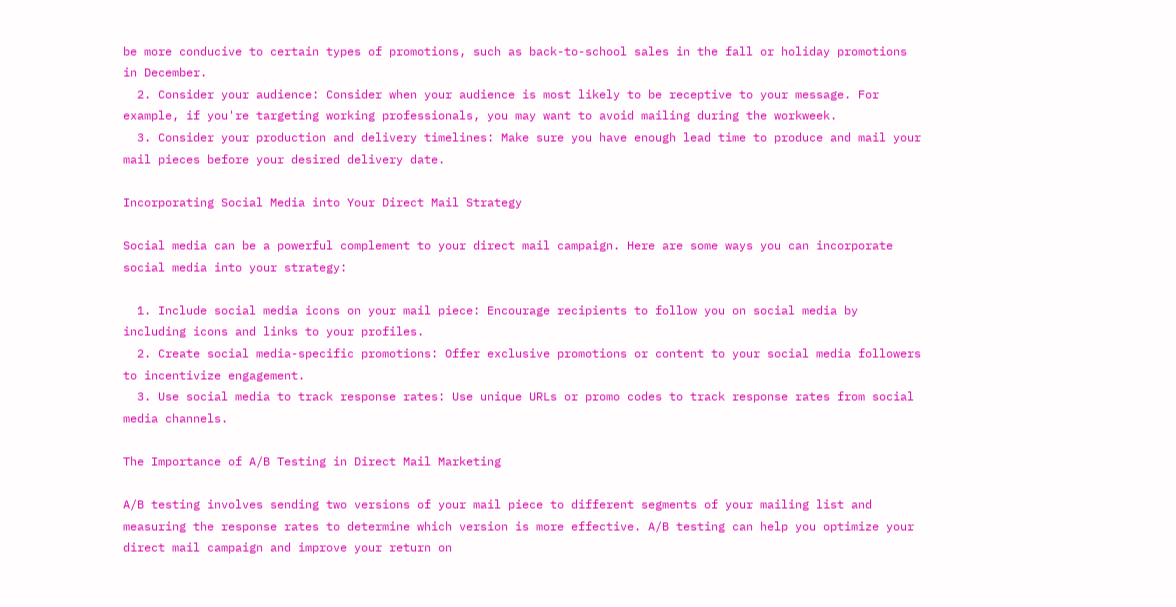be more conducive to certain types of promotions, such as back-to-school sales in the fall or holiday promotions in December.
  2. Consider your audience: Consider when your audience is most likely to be receptive to your message. For example, if you're targeting working professionals, you may want to avoid mailing during the workweek.
  3. Consider your production and delivery timelines: Make sure you have enough lead time to produce and mail your mail pieces before your desired delivery date.

Incorporating Social Media into Your Direct Mail Strategy

Social media can be a powerful complement to your direct mail campaign. Here are some ways you can incorporate social media into your strategy:

  1. Include social media icons on your mail piece: Encourage recipients to follow you on social media by including icons and links to your profiles.
  2. Create social media-specific promotions: Offer exclusive promotions or content to your social media followers to incentivize engagement.
  3. Use social media to track response rates: Use unique URLs or promo codes to track response rates from social media channels.

The Importance of A/B Testing in Direct Mail Marketing

A/B testing involves sending two versions of your mail piece to different segments of your mailing list and measuring the response rates to determine which version is more effective. A/B testing can help you optimize your direct mail campaign and improve your return on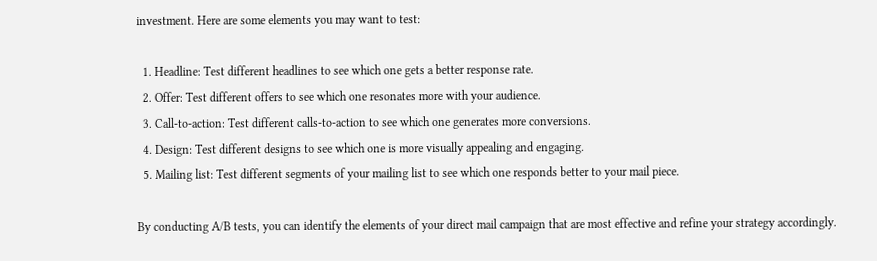investment. Here are some elements you may want to test:

  1. Headline: Test different headlines to see which one gets a better response rate.
  2. Offer: Test different offers to see which one resonates more with your audience.
  3. Call-to-action: Test different calls-to-action to see which one generates more conversions.
  4. Design: Test different designs to see which one is more visually appealing and engaging.
  5. Mailing list: Test different segments of your mailing list to see which one responds better to your mail piece.

By conducting A/B tests, you can identify the elements of your direct mail campaign that are most effective and refine your strategy accordingly.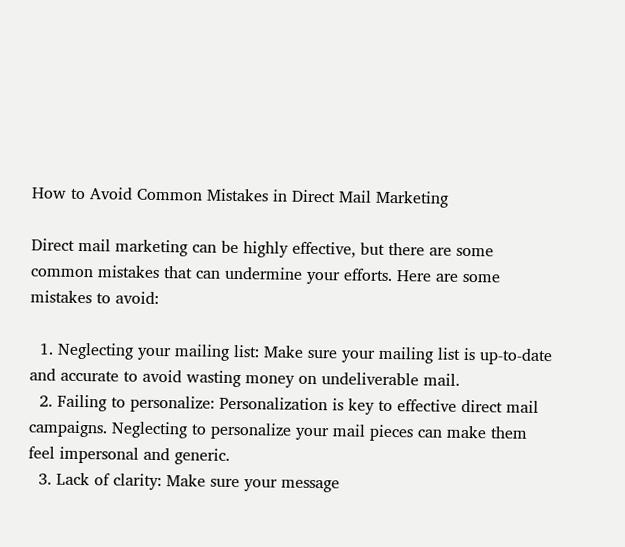How to Avoid Common Mistakes in Direct Mail Marketing

Direct mail marketing can be highly effective, but there are some common mistakes that can undermine your efforts. Here are some mistakes to avoid:

  1. Neglecting your mailing list: Make sure your mailing list is up-to-date and accurate to avoid wasting money on undeliverable mail.
  2. Failing to personalize: Personalization is key to effective direct mail campaigns. Neglecting to personalize your mail pieces can make them feel impersonal and generic.
  3. Lack of clarity: Make sure your message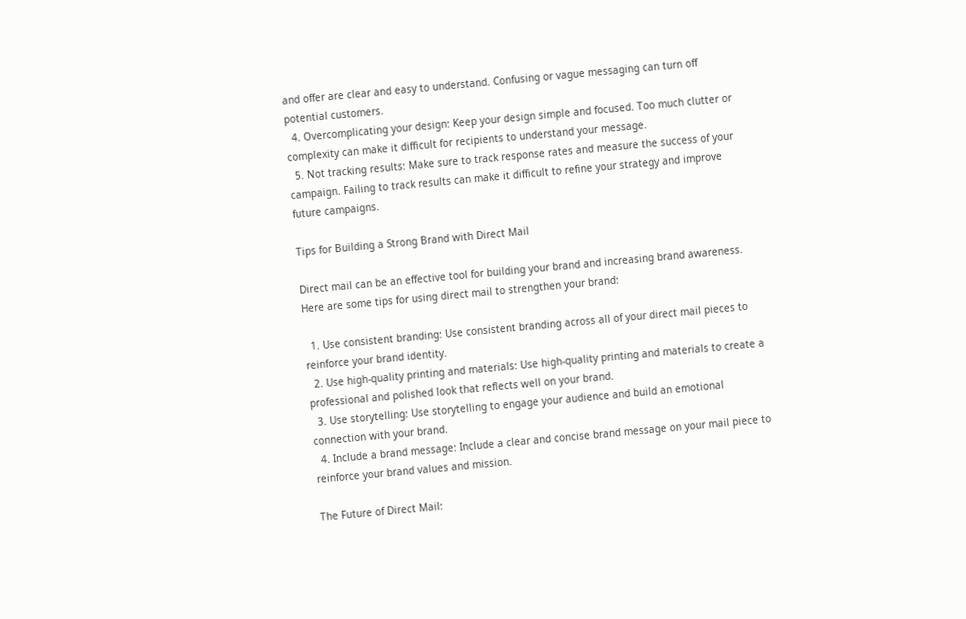and offer are clear and easy to understand. Confusing or vague messaging can turn off potential customers.
  4. Overcomplicating your design: Keep your design simple and focused. Too much clutter or complexity can make it difficult for recipients to understand your message.
  5. Not tracking results: Make sure to track response rates and measure the success of your campaign. Failing to track results can make it difficult to refine your strategy and improve future campaigns.

Tips for Building a Strong Brand with Direct Mail

Direct mail can be an effective tool for building your brand and increasing brand awareness. Here are some tips for using direct mail to strengthen your brand:

  1. Use consistent branding: Use consistent branding across all of your direct mail pieces to reinforce your brand identity.
  2. Use high-quality printing and materials: Use high-quality printing and materials to create a professional and polished look that reflects well on your brand.
  3. Use storytelling: Use storytelling to engage your audience and build an emotional connection with your brand.
  4. Include a brand message: Include a clear and concise brand message on your mail piece to reinforce your brand values and mission.

The Future of Direct Mail: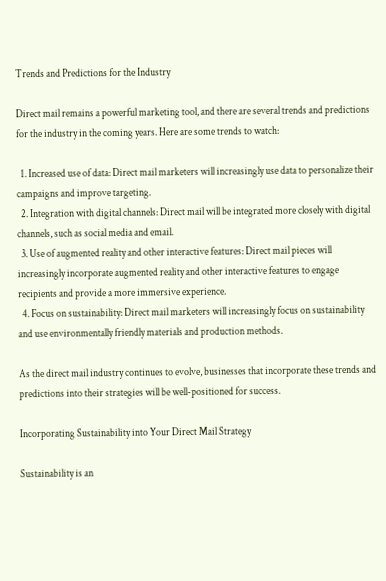Trends and Predictions for the Industry

Direct mail remains a powerful marketing tool, and there are several trends and predictions for the industry in the coming years. Here are some trends to watch:

  1. Increased use of data: Direct mail marketers will increasingly use data to personalize their campaigns and improve targeting.
  2. Integration with digital channels: Direct mail will be integrated more closely with digital channels, such as social media and email.
  3. Use of augmented reality and other interactive features: Direct mail pieces will increasingly incorporate augmented reality and other interactive features to engage recipients and provide a more immersive experience.
  4. Focus on sustainability: Direct mail marketers will increasingly focus on sustainability and use environmentally friendly materials and production methods.

As the direct mail industry continues to evolve, businesses that incorporate these trends and predictions into their strategies will be well-positioned for success.

Incorporating Sustainability into Your Direct Mail Strategy

Sustainability is an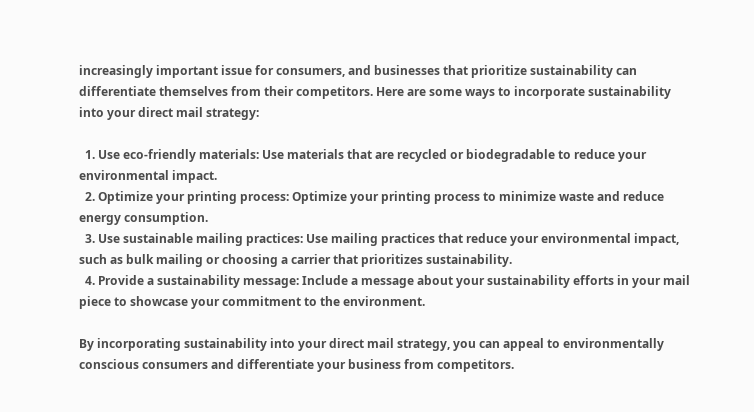increasingly important issue for consumers, and businesses that prioritize sustainability can differentiate themselves from their competitors. Here are some ways to incorporate sustainability into your direct mail strategy:

  1. Use eco-friendly materials: Use materials that are recycled or biodegradable to reduce your environmental impact.
  2. Optimize your printing process: Optimize your printing process to minimize waste and reduce energy consumption.
  3. Use sustainable mailing practices: Use mailing practices that reduce your environmental impact, such as bulk mailing or choosing a carrier that prioritizes sustainability.
  4. Provide a sustainability message: Include a message about your sustainability efforts in your mail piece to showcase your commitment to the environment.

By incorporating sustainability into your direct mail strategy, you can appeal to environmentally conscious consumers and differentiate your business from competitors.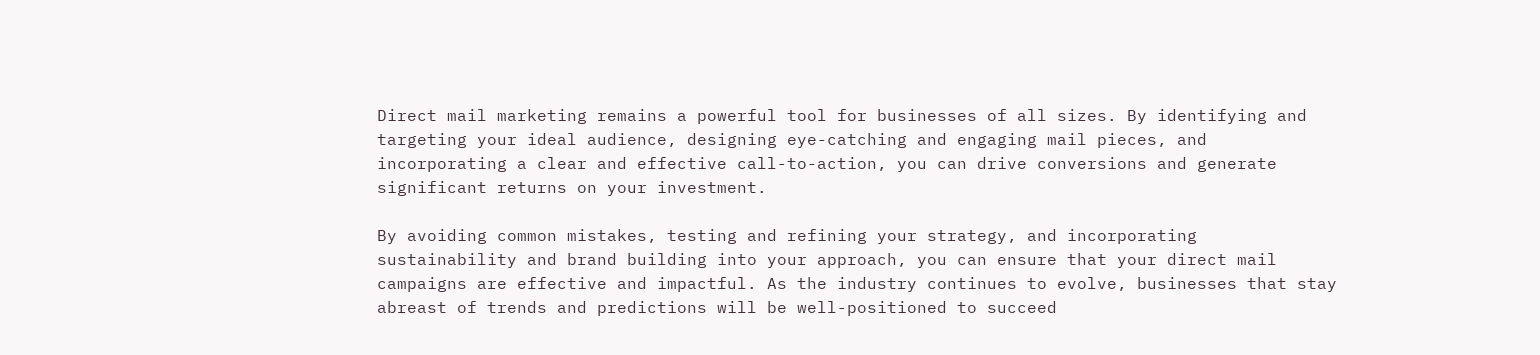Direct mail marketing remains a powerful tool for businesses of all sizes. By identifying and targeting your ideal audience, designing eye-catching and engaging mail pieces, and incorporating a clear and effective call-to-action, you can drive conversions and generate significant returns on your investment.

By avoiding common mistakes, testing and refining your strategy, and incorporating sustainability and brand building into your approach, you can ensure that your direct mail campaigns are effective and impactful. As the industry continues to evolve, businesses that stay abreast of trends and predictions will be well-positioned to succeed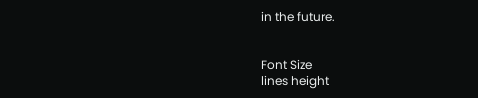in the future.


Font Size
lines height